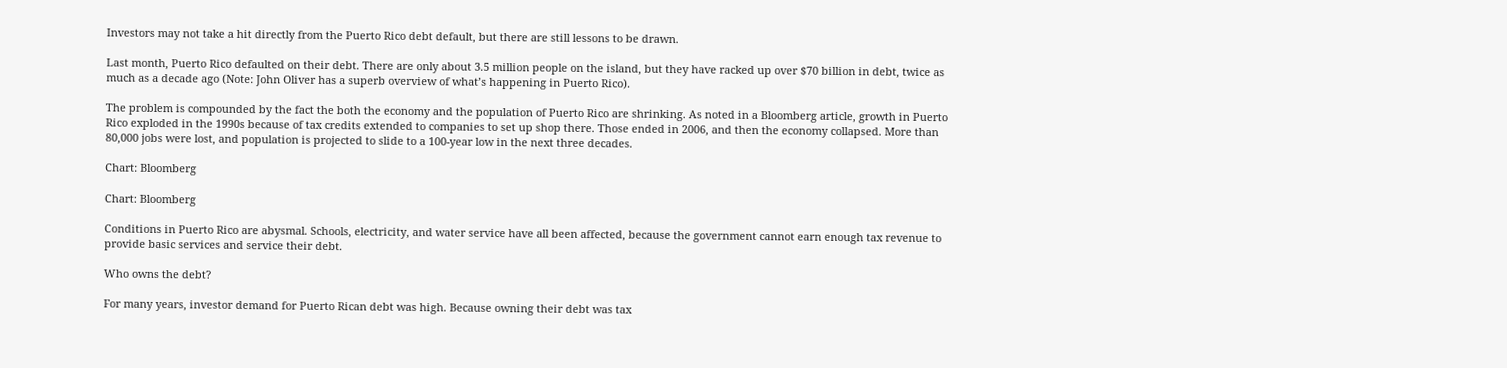Investors may not take a hit directly from the Puerto Rico debt default, but there are still lessons to be drawn.

Last month, Puerto Rico defaulted on their debt. There are only about 3.5 million people on the island, but they have racked up over $70 billion in debt, twice as much as a decade ago (Note: John Oliver has a superb overview of what’s happening in Puerto Rico).

The problem is compounded by the fact the both the economy and the population of Puerto Rico are shrinking. As noted in a Bloomberg article, growth in Puerto Rico exploded in the 1990s because of tax credits extended to companies to set up shop there. Those ended in 2006, and then the economy collapsed. More than 80,000 jobs were lost, and population is projected to slide to a 100-year low in the next three decades.

Chart: Bloomberg

Chart: Bloomberg

Conditions in Puerto Rico are abysmal. Schools, electricity, and water service have all been affected, because the government cannot earn enough tax revenue to provide basic services and service their debt.

Who owns the debt?

For many years, investor demand for Puerto Rican debt was high. Because owning their debt was tax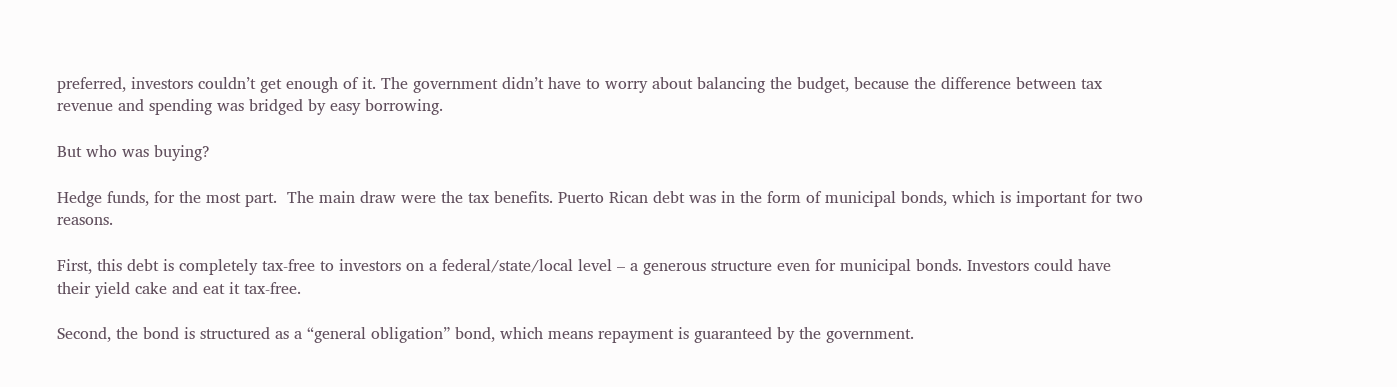preferred, investors couldn’t get enough of it. The government didn’t have to worry about balancing the budget, because the difference between tax revenue and spending was bridged by easy borrowing.

But who was buying?

Hedge funds, for the most part.  The main draw were the tax benefits. Puerto Rican debt was in the form of municipal bonds, which is important for two reasons.

First, this debt is completely tax-free to investors on a federal/state/local level – a generous structure even for municipal bonds. Investors could have their yield cake and eat it tax-free.

Second, the bond is structured as a “general obligation” bond, which means repayment is guaranteed by the government.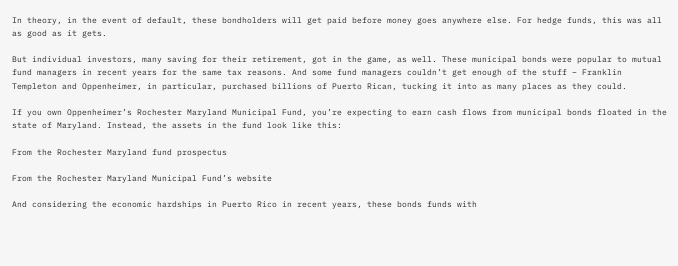In theory, in the event of default, these bondholders will get paid before money goes anywhere else. For hedge funds, this was all as good as it gets.

But individual investors, many saving for their retirement, got in the game, as well. These municipal bonds were popular to mutual fund managers in recent years for the same tax reasons. And some fund managers couldn’t get enough of the stuff – Franklin Templeton and Oppenheimer, in particular, purchased billions of Puerto Rican, tucking it into as many places as they could.

If you own Oppenheimer’s Rochester Maryland Municipal Fund, you’re expecting to earn cash flows from municipal bonds floated in the state of Maryland. Instead, the assets in the fund look like this:

From the Rochester Maryland fund prospectus

From the Rochester Maryland Municipal Fund’s website

And considering the economic hardships in Puerto Rico in recent years, these bonds funds with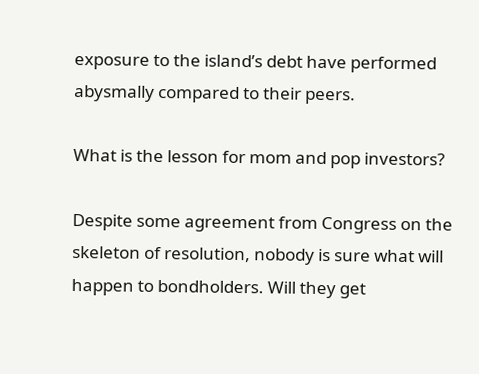exposure to the island’s debt have performed abysmally compared to their peers.

What is the lesson for mom and pop investors?

Despite some agreement from Congress on the skeleton of resolution, nobody is sure what will happen to bondholders. Will they get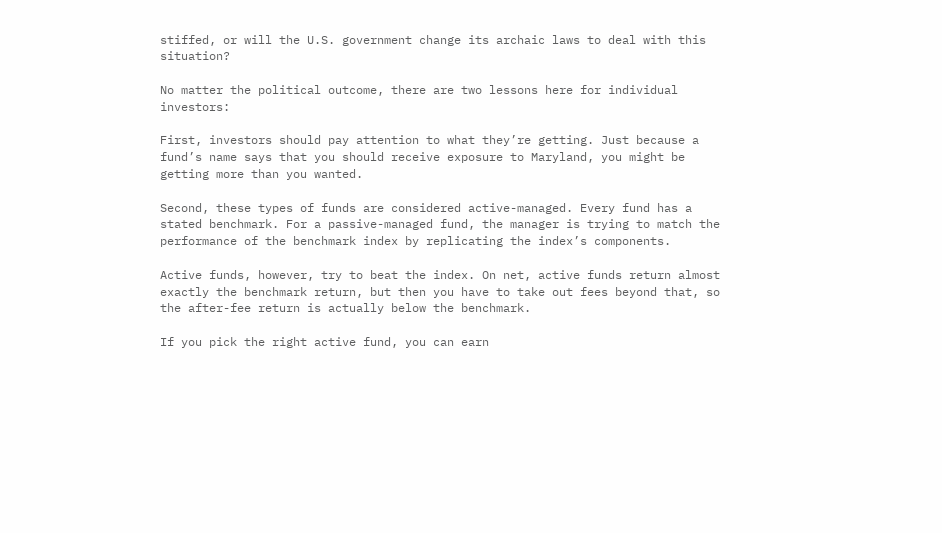stiffed, or will the U.S. government change its archaic laws to deal with this situation?

No matter the political outcome, there are two lessons here for individual investors:

First, investors should pay attention to what they’re getting. Just because a fund’s name says that you should receive exposure to Maryland, you might be getting more than you wanted.

Second, these types of funds are considered active-managed. Every fund has a stated benchmark. For a passive-managed fund, the manager is trying to match the performance of the benchmark index by replicating the index’s components.

Active funds, however, try to beat the index. On net, active funds return almost exactly the benchmark return, but then you have to take out fees beyond that, so the after-fee return is actually below the benchmark.

If you pick the right active fund, you can earn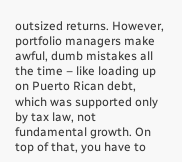outsized returns. However, portfolio managers make awful, dumb mistakes all the time – like loading up on Puerto Rican debt, which was supported only by tax law, not fundamental growth. On top of that, you have to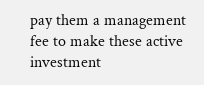pay them a management fee to make these active investment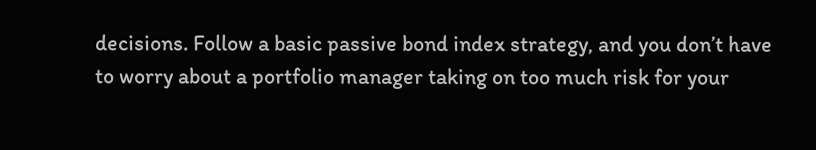decisions. Follow a basic passive bond index strategy, and you don’t have to worry about a portfolio manager taking on too much risk for your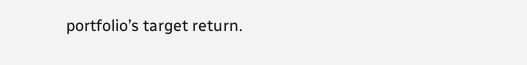portfolio’s target return.